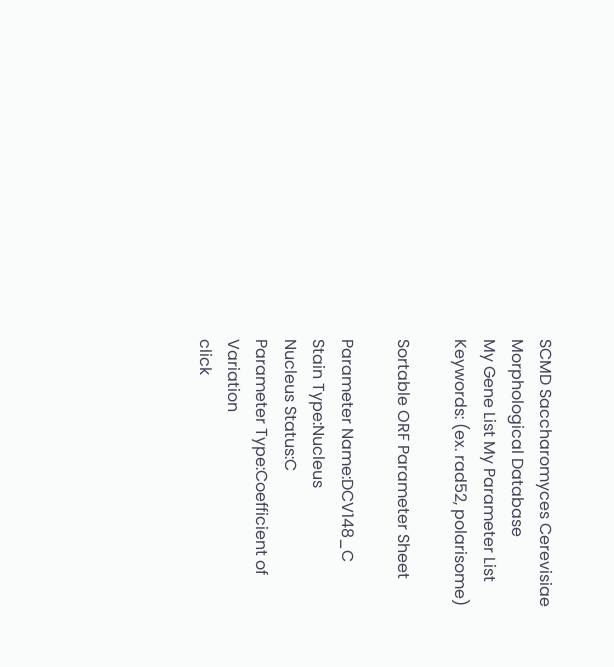SCMD Saccharomyces Cerevisiae Morphological Database
My Gene List My Parameter List
Keywords: (ex. rad52, polarisome)

Sortable ORF Parameter Sheet

Parameter Name:DCV148_C
Stain Type:Nucleus
Nucleus Status:C
Parameter Type:Coefficient of Variation
click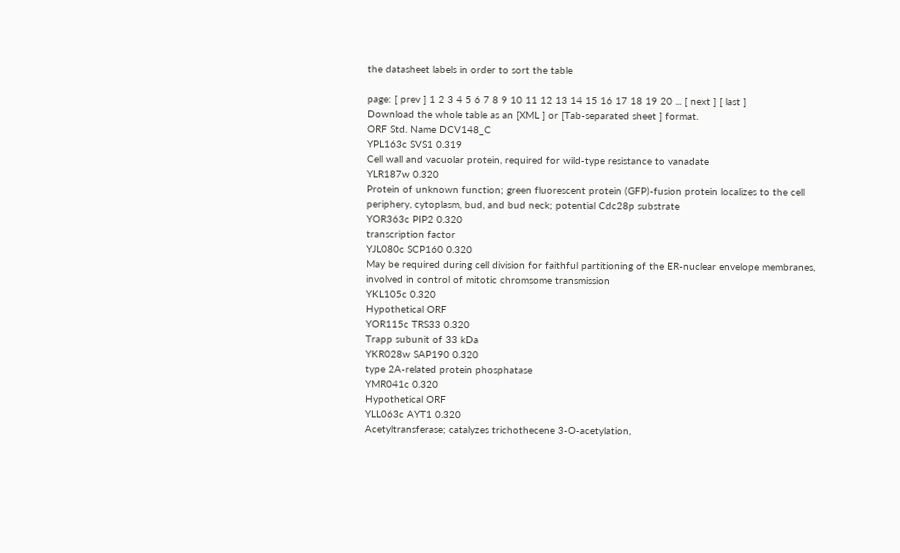the datasheet labels in order to sort the table

page: [ prev ] 1 2 3 4 5 6 7 8 9 10 11 12 13 14 15 16 17 18 19 20 ... [ next ] [ last ]
Download the whole table as an [XML ] or [Tab-separated sheet ] format.
ORF Std. Name DCV148_C
YPL163c SVS1 0.319
Cell wall and vacuolar protein, required for wild-type resistance to vanadate
YLR187w 0.320
Protein of unknown function; green fluorescent protein (GFP)-fusion protein localizes to the cell periphery, cytoplasm, bud, and bud neck; potential Cdc28p substrate
YOR363c PIP2 0.320
transcription factor
YJL080c SCP160 0.320
May be required during cell division for faithful partitioning of the ER-nuclear envelope membranes, involved in control of mitotic chromsome transmission
YKL105c 0.320
Hypothetical ORF
YOR115c TRS33 0.320
Trapp subunit of 33 kDa
YKR028w SAP190 0.320
type 2A-related protein phosphatase
YMR041c 0.320
Hypothetical ORF
YLL063c AYT1 0.320
Acetyltransferase; catalyzes trichothecene 3-O-acetylation,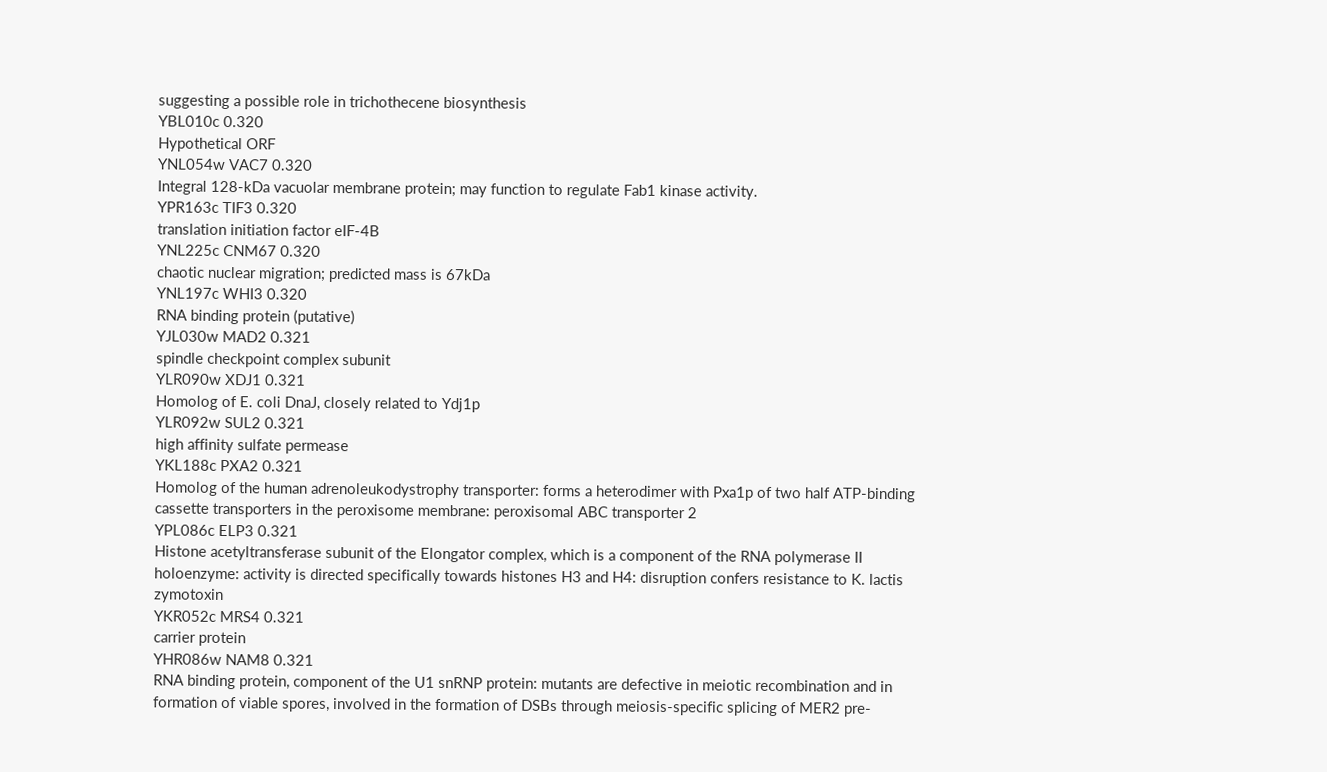suggesting a possible role in trichothecene biosynthesis
YBL010c 0.320
Hypothetical ORF
YNL054w VAC7 0.320
Integral 128-kDa vacuolar membrane protein; may function to regulate Fab1 kinase activity.
YPR163c TIF3 0.320
translation initiation factor eIF-4B
YNL225c CNM67 0.320
chaotic nuclear migration; predicted mass is 67kDa
YNL197c WHI3 0.320
RNA binding protein (putative)
YJL030w MAD2 0.321
spindle checkpoint complex subunit
YLR090w XDJ1 0.321
Homolog of E. coli DnaJ, closely related to Ydj1p
YLR092w SUL2 0.321
high affinity sulfate permease
YKL188c PXA2 0.321
Homolog of the human adrenoleukodystrophy transporter: forms a heterodimer with Pxa1p of two half ATP-binding cassette transporters in the peroxisome membrane: peroxisomal ABC transporter 2
YPL086c ELP3 0.321
Histone acetyltransferase subunit of the Elongator complex, which is a component of the RNA polymerase II holoenzyme: activity is directed specifically towards histones H3 and H4: disruption confers resistance to K. lactis zymotoxin
YKR052c MRS4 0.321
carrier protein
YHR086w NAM8 0.321
RNA binding protein, component of the U1 snRNP protein: mutants are defective in meiotic recombination and in formation of viable spores, involved in the formation of DSBs through meiosis-specific splicing of MER2 pre-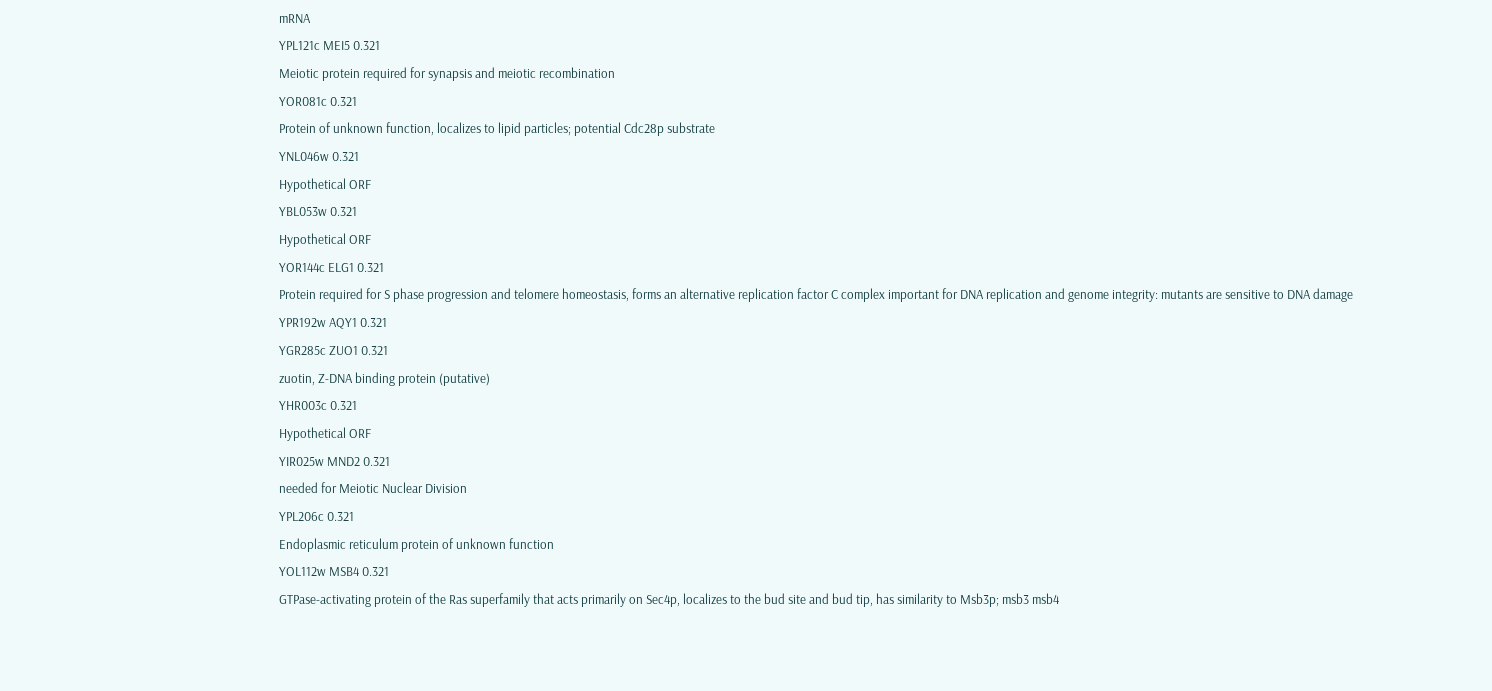mRNA
YPL121c MEI5 0.321
Meiotic protein required for synapsis and meiotic recombination
YOR081c 0.321
Protein of unknown function, localizes to lipid particles; potential Cdc28p substrate
YNL046w 0.321
Hypothetical ORF
YBL053w 0.321
Hypothetical ORF
YOR144c ELG1 0.321
Protein required for S phase progression and telomere homeostasis, forms an alternative replication factor C complex important for DNA replication and genome integrity: mutants are sensitive to DNA damage
YPR192w AQY1 0.321
YGR285c ZUO1 0.321
zuotin, Z-DNA binding protein (putative)
YHR003c 0.321
Hypothetical ORF
YIR025w MND2 0.321
needed for Meiotic Nuclear Division
YPL206c 0.321
Endoplasmic reticulum protein of unknown function
YOL112w MSB4 0.321
GTPase-activating protein of the Ras superfamily that acts primarily on Sec4p, localizes to the bud site and bud tip, has similarity to Msb3p; msb3 msb4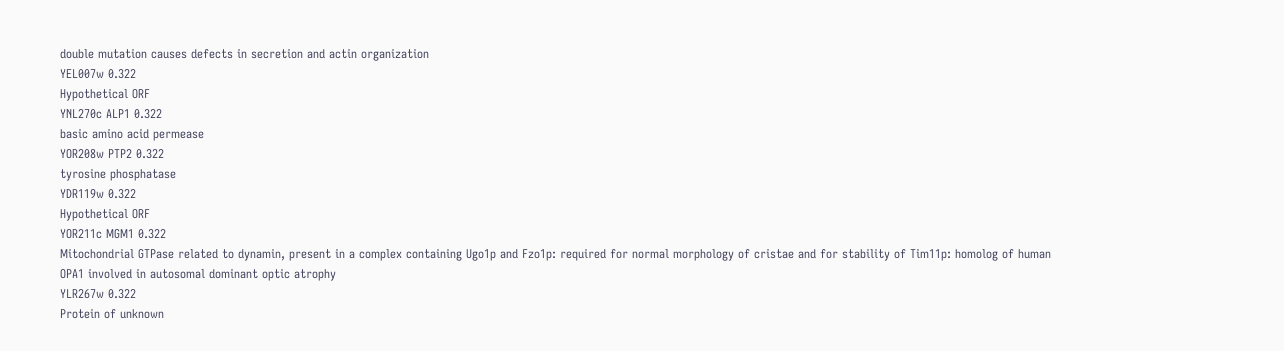double mutation causes defects in secretion and actin organization
YEL007w 0.322
Hypothetical ORF
YNL270c ALP1 0.322
basic amino acid permease
YOR208w PTP2 0.322
tyrosine phosphatase
YDR119w 0.322
Hypothetical ORF
YOR211c MGM1 0.322
Mitochondrial GTPase related to dynamin, present in a complex containing Ugo1p and Fzo1p: required for normal morphology of cristae and for stability of Tim11p: homolog of human OPA1 involved in autosomal dominant optic atrophy
YLR267w 0.322
Protein of unknown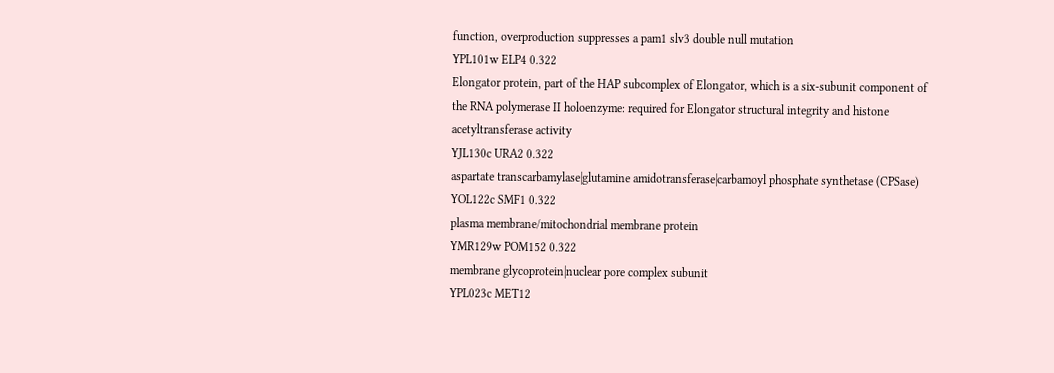function, overproduction suppresses a pam1 slv3 double null mutation
YPL101w ELP4 0.322
Elongator protein, part of the HAP subcomplex of Elongator, which is a six-subunit component of the RNA polymerase II holoenzyme: required for Elongator structural integrity and histone acetyltransferase activity
YJL130c URA2 0.322
aspartate transcarbamylase|glutamine amidotransferase|carbamoyl phosphate synthetase (CPSase)
YOL122c SMF1 0.322
plasma membrane/mitochondrial membrane protein
YMR129w POM152 0.322
membrane glycoprotein|nuclear pore complex subunit
YPL023c MET12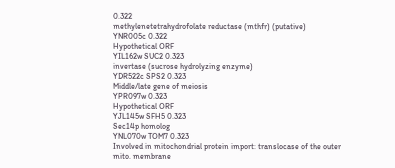0.322
methylenetetrahydrofolate reductase (mthfr) (putative)
YNR005c 0.322
Hypothetical ORF
YIL162w SUC2 0.323
invertase (sucrose hydrolyzing enzyme)
YDR522c SPS2 0.323
Middle/late gene of meiosis
YPR097w 0.323
Hypothetical ORF
YJL145w SFH5 0.323
Sec14p homolog
YNL070w TOM7 0.323
Involved in mitochondrial protein import: translocase of the outer mito. membrane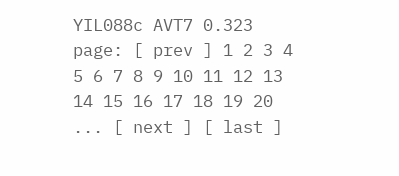YIL088c AVT7 0.323
page: [ prev ] 1 2 3 4 5 6 7 8 9 10 11 12 13 14 15 16 17 18 19 20 ... [ next ] [ last ]